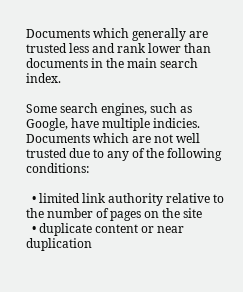Documents which generally are trusted less and rank lower than documents in the main search index.

Some search engines, such as Google, have multiple indicies. Documents which are not well trusted due to any of the following conditions:

  • limited link authority relative to the number of pages on the site
  • duplicate content or near duplication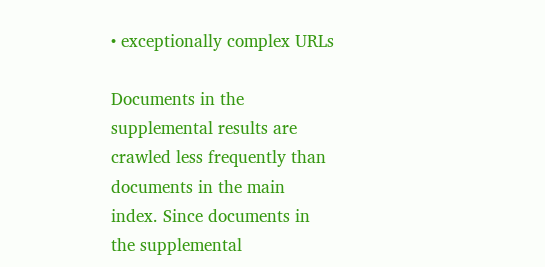• exceptionally complex URLs

Documents in the supplemental results are crawled less frequently than documents in the main index. Since documents in the supplemental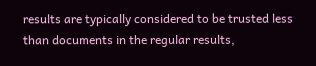results are typically considered to be trusted less than documents in the regular results,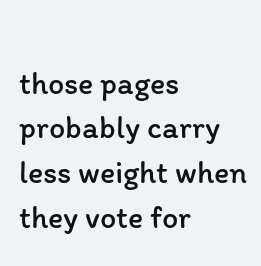those pages probably carry less weight when they vote for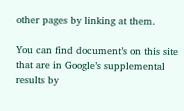other pages by linking at them.

You can find document’s on this site that are in Google’s supplemental results by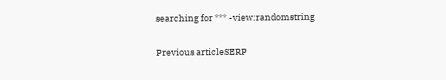searching for *** -view:randomstring

Previous articleSERP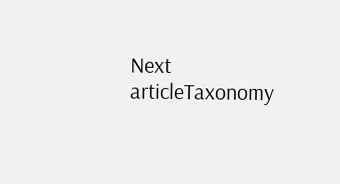Next articleTaxonomy